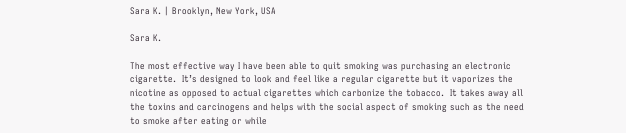Sara K. | Brooklyn, New York, USA

Sara K.

The most effective way I have been able to quit smoking was purchasing an electronic cigarette.  It’s designed to look and feel like a regular cigarette but it vaporizes the nicotine as opposed to actual cigarettes which carbonize the tobacco.  It takes away all the toxins and carcinogens and helps with the social aspect of smoking such as the need to smoke after eating or while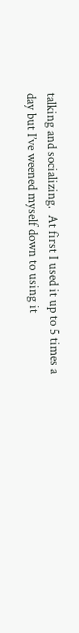talking and socializing.  At first I used it up to 5 times a day but I’ve weened myself down to using it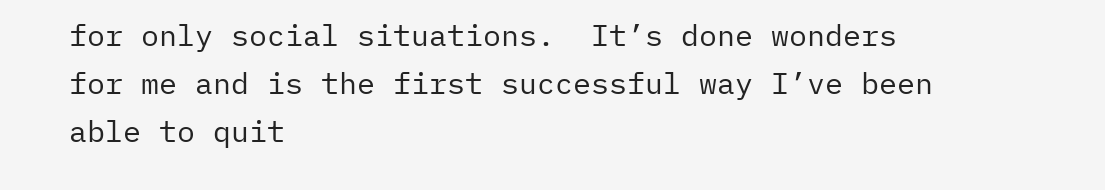for only social situations.  It’s done wonders for me and is the first successful way I’ve been able to quit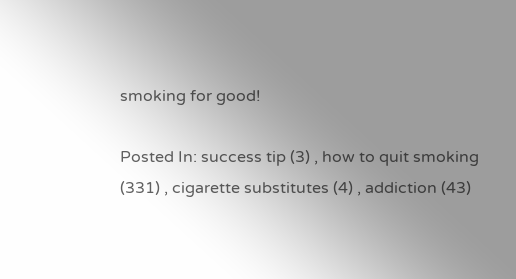smoking for good!

Posted In: success tip (3) , how to quit smoking (331) , cigarette substitutes (4) , addiction (43)